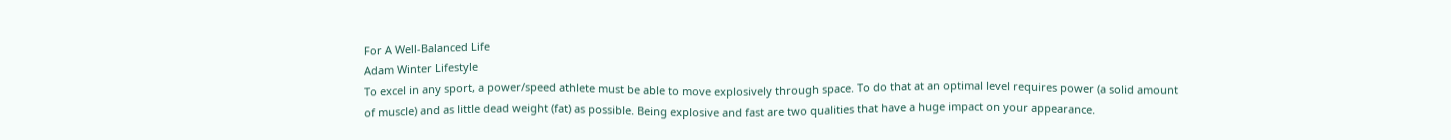For A Well-Balanced Life
Adam Winter Lifestyle
To excel in any sport, a power/speed athlete must be able to move explosively through space. To do that at an optimal level requires power (a solid amount of muscle) and as little dead weight (fat) as possible. Being explosive and fast are two qualities that have a huge impact on your appearance.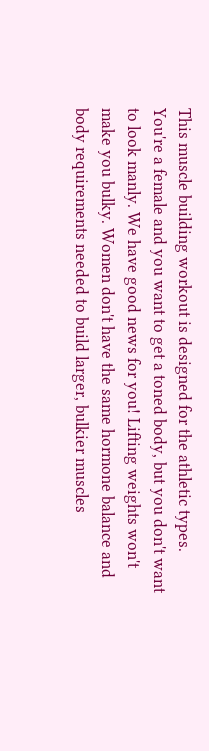This muscle building workout is designed for the athletic types.
You're a female and you want to get a toned body, but you don't want to look manly. We have good news for you! Lifting weights won't make you bulky. Women don't have the same hormone balance and body requirements needed to build larger, bulkier muscles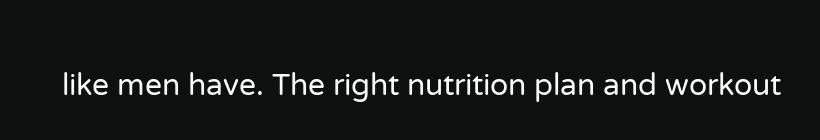like men have. The right nutrition plan and workout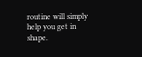routine will simply help you get in shape.